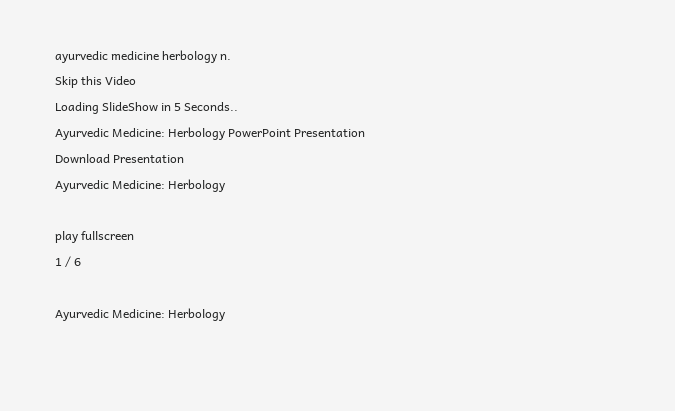ayurvedic medicine herbology n.
Skip this Video
Loading SlideShow in 5 Seconds..
Ayurvedic Medicine: Herbology PowerPoint Presentation
Download Presentation
Ayurvedic Medicine: Herbology

play fullscreen
1 / 6

Ayurvedic Medicine: Herbology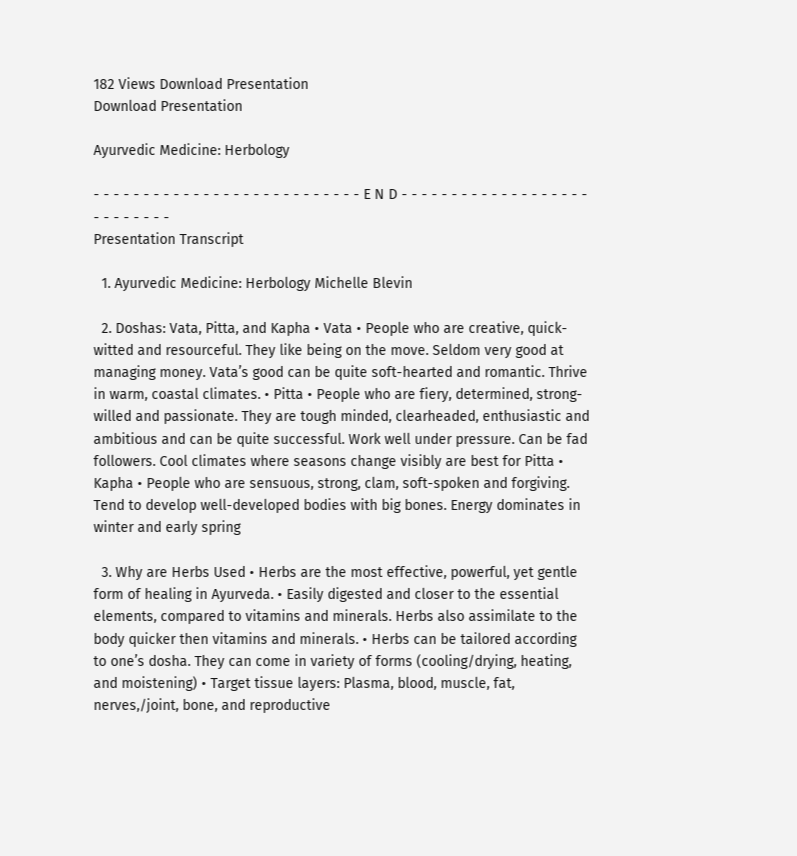182 Views Download Presentation
Download Presentation

Ayurvedic Medicine: Herbology

- - - - - - - - - - - - - - - - - - - - - - - - - - - E N D - - - - - - - - - - - - - - - - - - - - - - - - - - -
Presentation Transcript

  1. Ayurvedic Medicine: Herbology Michelle Blevin

  2. Doshas: Vata, Pitta, and Kapha • Vata • People who are creative, quick-witted and resourceful. They like being on the move. Seldom very good at managing money. Vata’s good can be quite soft-hearted and romantic. Thrive in warm, coastal climates. • Pitta • People who are fiery, determined, strong- willed and passionate. They are tough minded, clearheaded, enthusiastic and ambitious and can be quite successful. Work well under pressure. Can be fad followers. Cool climates where seasons change visibly are best for Pitta • Kapha • People who are sensuous, strong, clam, soft-spoken and forgiving. Tend to develop well-developed bodies with big bones. Energy dominates in winter and early spring

  3. Why are Herbs Used • Herbs are the most effective, powerful, yet gentle form of healing in Ayurveda. • Easily digested and closer to the essential elements, compared to vitamins and minerals. Herbs also assimilate to the body quicker then vitamins and minerals. • Herbs can be tailored according to one’s dosha. They can come in variety of forms (cooling/drying, heating, and moistening) • Target tissue layers: Plasma, blood, muscle, fat, nerves,/joint, bone, and reproductive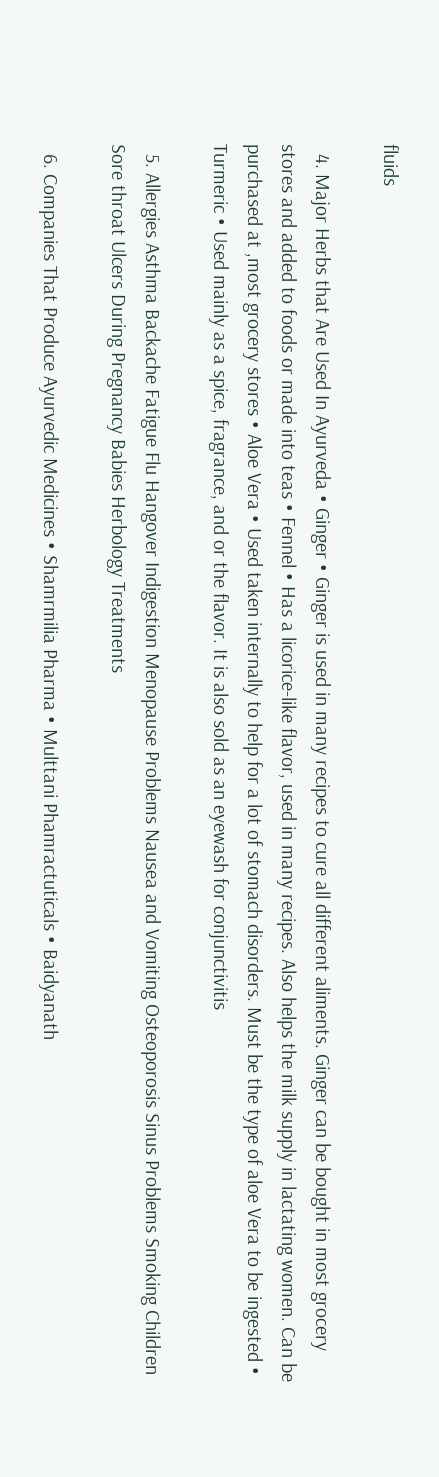fluids

  4. Major Herbs that Are Used In Ayurveda • Ginger • Ginger is used in many recipes to cure all different aliments. Ginger can be bought in most grocery stores and added to foods or made into teas • Fennel • Has a licorice-like flavor, used in many recipes. Also helps the milk supply in lactating women. Can be purchased at ,most grocery stores • Aloe Vera • Used taken internally to help for a lot of stomach disorders. Must be the type of aloe Vera to be ingested • Turmeric • Used mainly as a spice, fragrance, and or the flavor. It is also sold as an eyewash for conjunctivitis

  5. Allergies Asthma Backache Fatigue Flu Hangover Indigestion Menopause Problems Nausea and Vomiting Osteoporosis Sinus Problems Smoking Children Sore throat Ulcers During Pregnancy Babies Herbology Treatments

  6. Companies That Produce Ayurvedic Medicines • Shamrmilia Pharma • Multtani Phamractuticals • Baidyanath